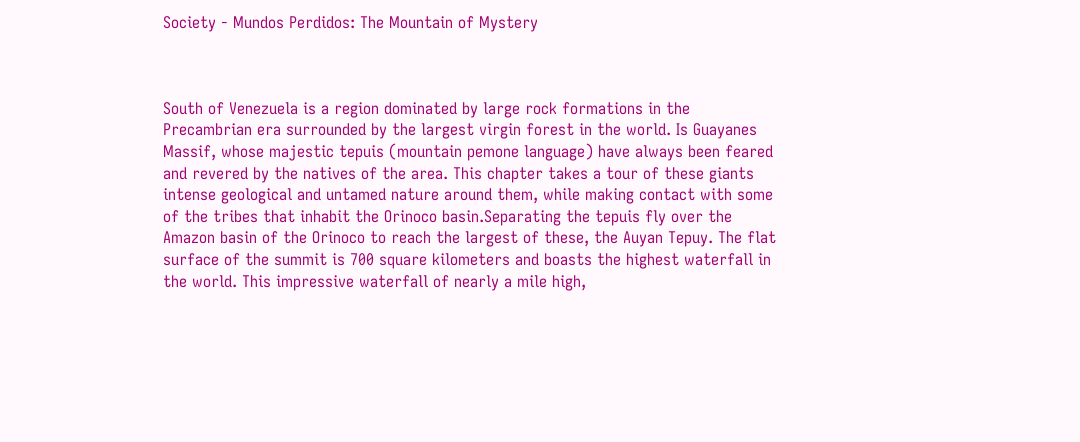Society - Mundos Perdidos: The Mountain of Mystery



South of Venezuela is a region dominated by large rock formations in the Precambrian era surrounded by the largest virgin forest in the world. Is Guayanes Massif, whose majestic tepuis (mountain pemone language) have always been feared and revered by the natives of the area. This chapter takes a tour of these giants intense geological and untamed nature around them, while making contact with some of the tribes that inhabit the Orinoco basin.Separating the tepuis fly over the Amazon basin of the Orinoco to reach the largest of these, the Auyan Tepuy. The flat surface of the summit is 700 square kilometers and boasts the highest waterfall in the world. This impressive waterfall of nearly a mile high,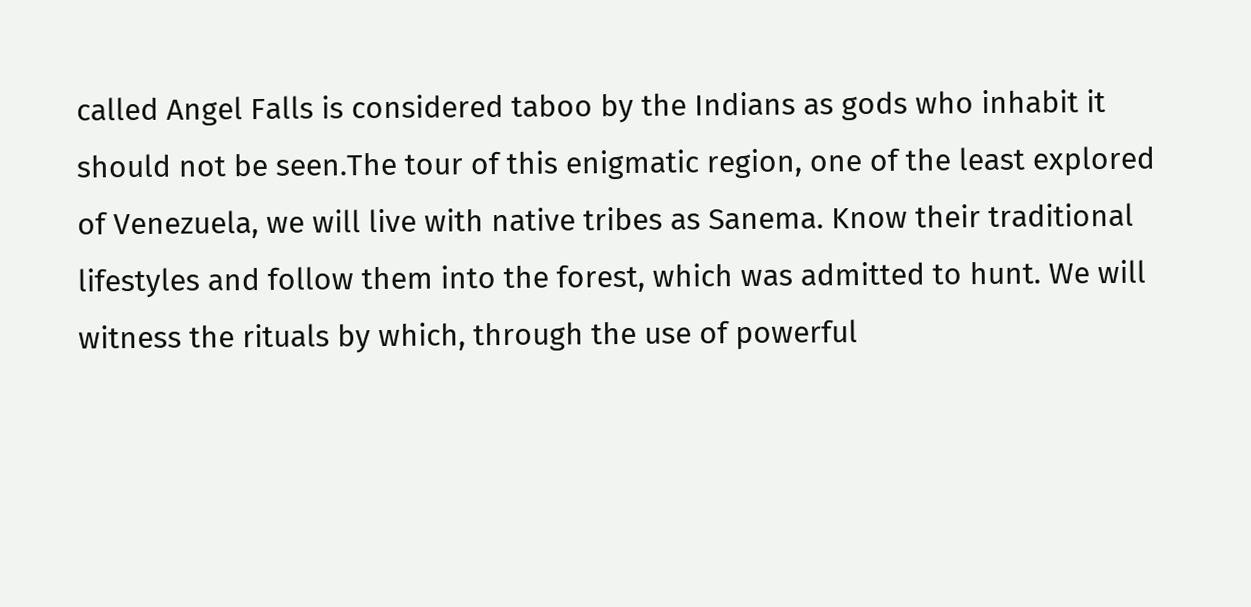called Angel Falls is considered taboo by the Indians as gods who inhabit it should not be seen.The tour of this enigmatic region, one of the least explored of Venezuela, we will live with native tribes as Sanema. Know their traditional lifestyles and follow them into the forest, which was admitted to hunt. We will witness the rituals by which, through the use of powerful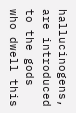hallucinogens, are introduced to the gods who dwell this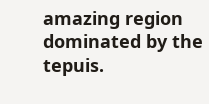amazing region dominated by the tepuis.